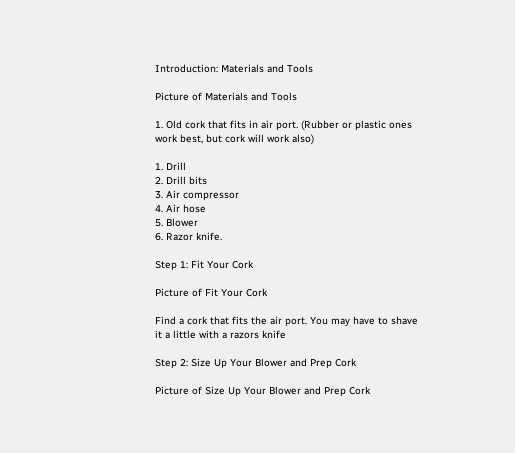Introduction: Materials and Tools

Picture of Materials and Tools

1. Old cork that fits in air port. (Rubber or plastic ones work best, but cork will work also)

1. Drill
2. Drill bits
3. Air compressor
4. Air hose
5. Blower
6. Razor knife.

Step 1: Fit Your Cork

Picture of Fit Your Cork

Find a cork that fits the air port. You may have to shave it a little with a razors knife

Step 2: Size Up Your Blower and Prep Cork

Picture of Size Up Your Blower and Prep Cork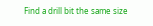Find a drill bit the same size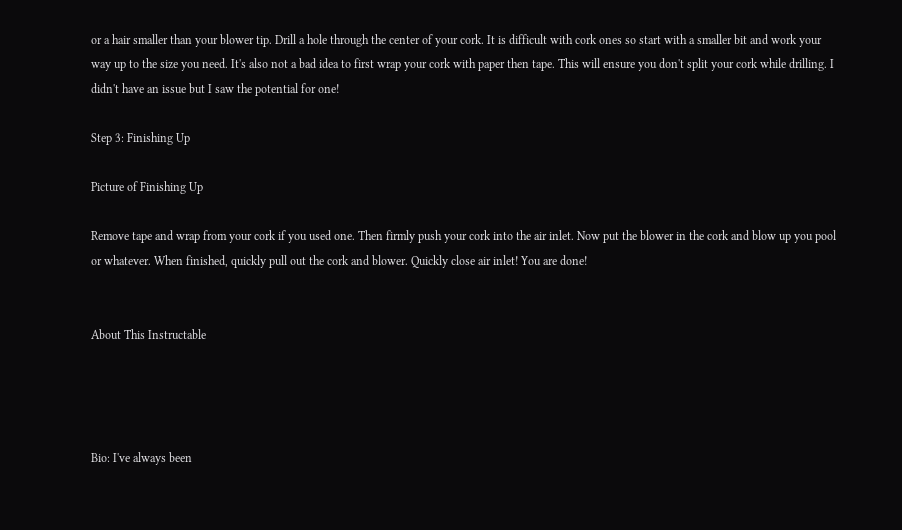or a hair smaller than your blower tip. Drill a hole through the center of your cork. It is difficult with cork ones so start with a smaller bit and work your way up to the size you need. It's also not a bad idea to first wrap your cork with paper then tape. This will ensure you don't split your cork while drilling. I didn't have an issue but I saw the potential for one!

Step 3: Finishing Up

Picture of Finishing Up

Remove tape and wrap from your cork if you used one. Then firmly push your cork into the air inlet. Now put the blower in the cork and blow up you pool or whatever. When finished, quickly pull out the cork and blower. Quickly close air inlet! You are done!


About This Instructable




Bio: I've always been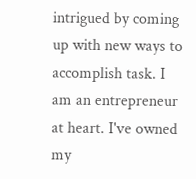intrigued by coming up with new ways to accomplish task. I am an entrepreneur at heart. I've owned my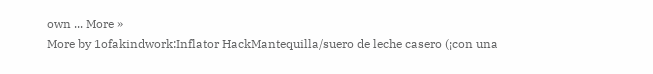own ... More »
More by 1ofakindwork:Inflator HackMantequilla/suero de leche casero (¡con una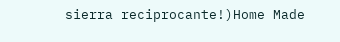sierra reciprocante!)Home Made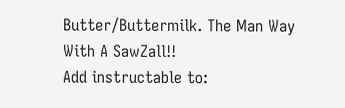Butter/Buttermilk. The Man Way With A SawZall!!
Add instructable to: